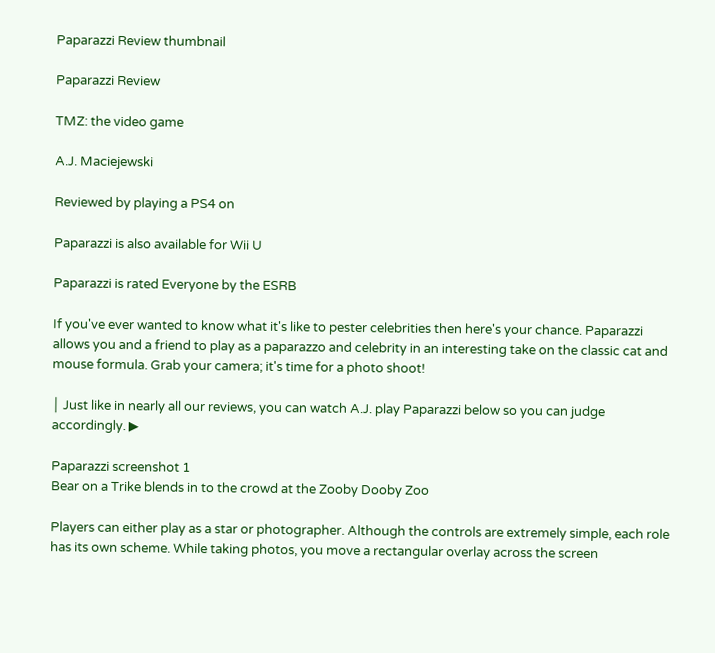Paparazzi Review thumbnail

Paparazzi Review

TMZ: the video game

A.J. Maciejewski

Reviewed by playing a PS4 on

Paparazzi is also available for Wii U

Paparazzi is rated Everyone by the ESRB

If you've ever wanted to know what it's like to pester celebrities then here's your chance. Paparazzi allows you and a friend to play as a paparazzo and celebrity in an interesting take on the classic cat and mouse formula. Grab your camera; it's time for a photo shoot!

│ Just like in nearly all our reviews, you can watch A.J. play Paparazzi below so you can judge accordingly. ▶

Paparazzi screenshot 1
Bear on a Trike blends in to the crowd at the Zooby Dooby Zoo

Players can either play as a star or photographer. Although the controls are extremely simple, each role has its own scheme. While taking photos, you move a rectangular overlay across the screen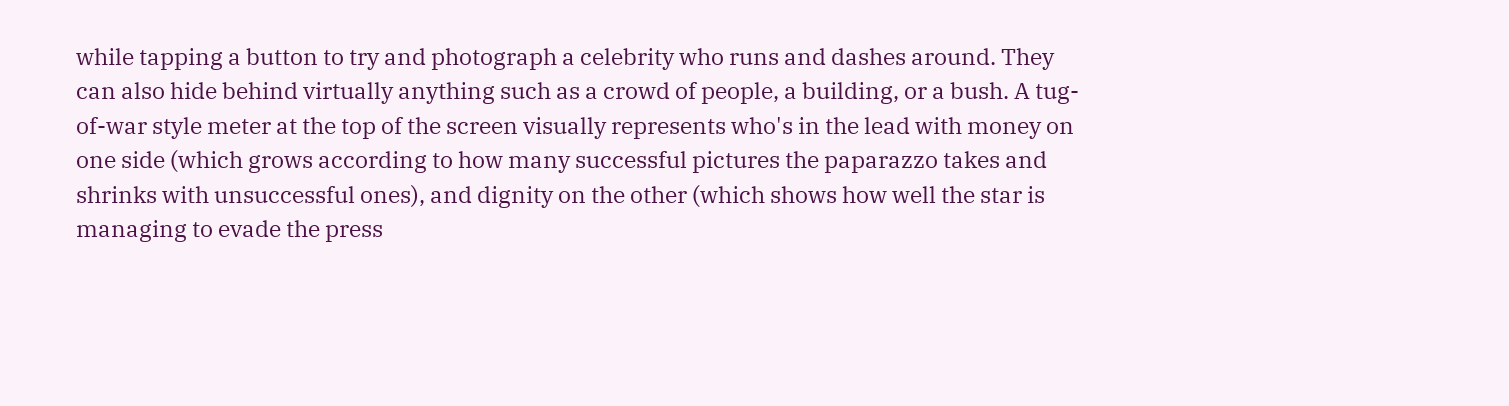while tapping a button to try and photograph a celebrity who runs and dashes around. They can also hide behind virtually anything such as a crowd of people, a building, or a bush. A tug-of-war style meter at the top of the screen visually represents who's in the lead with money on one side (which grows according to how many successful pictures the paparazzo takes and shrinks with unsuccessful ones), and dignity on the other (which shows how well the star is managing to evade the press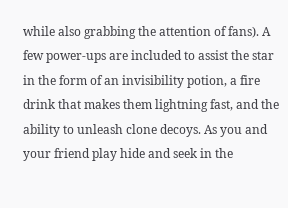while also grabbing the attention of fans). A few power-ups are included to assist the star in the form of an invisibility potion, a fire drink that makes them lightning fast, and the ability to unleash clone decoys. As you and your friend play hide and seek in the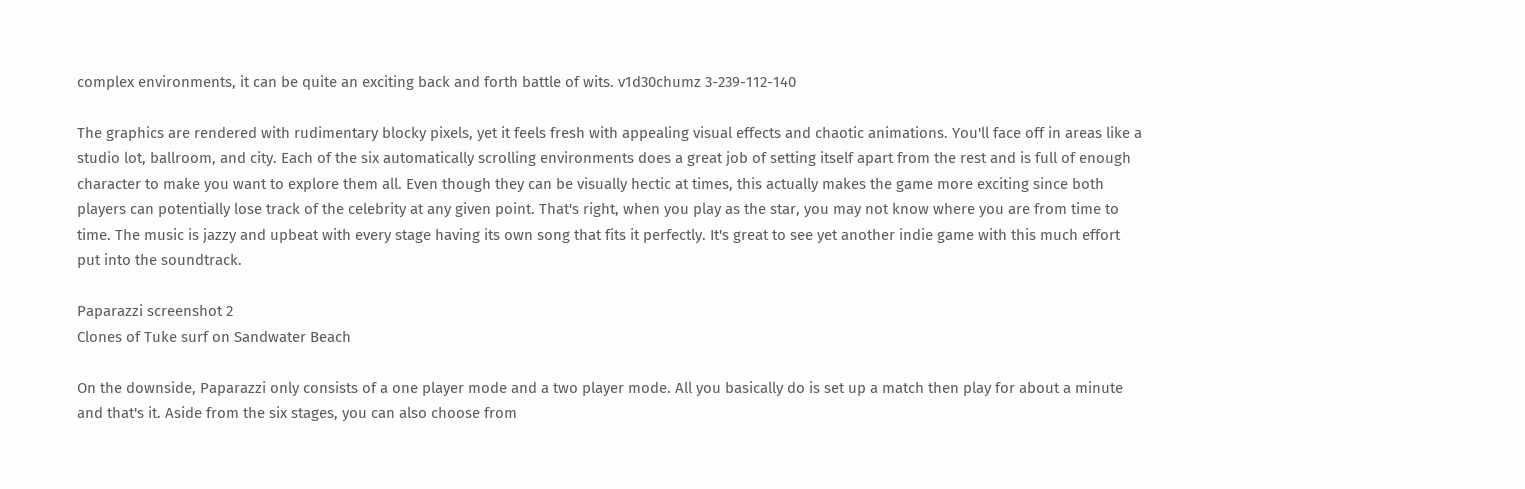complex environments, it can be quite an exciting back and forth battle of wits. v1d30chumz 3-239-112-140

The graphics are rendered with rudimentary blocky pixels, yet it feels fresh with appealing visual effects and chaotic animations. You'll face off in areas like a studio lot, ballroom, and city. Each of the six automatically scrolling environments does a great job of setting itself apart from the rest and is full of enough character to make you want to explore them all. Even though they can be visually hectic at times, this actually makes the game more exciting since both players can potentially lose track of the celebrity at any given point. That's right, when you play as the star, you may not know where you are from time to time. The music is jazzy and upbeat with every stage having its own song that fits it perfectly. It's great to see yet another indie game with this much effort put into the soundtrack.

Paparazzi screenshot 2
Clones of Tuke surf on Sandwater Beach

On the downside, Paparazzi only consists of a one player mode and a two player mode. All you basically do is set up a match then play for about a minute and that's it. Aside from the six stages, you can also choose from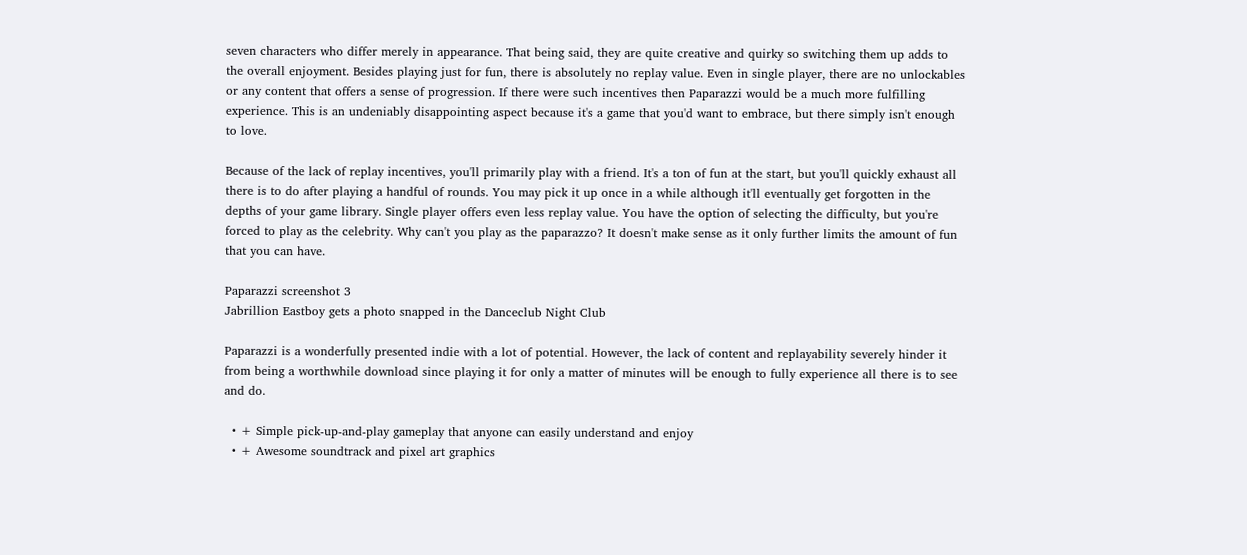seven characters who differ merely in appearance. That being said, they are quite creative and quirky so switching them up adds to the overall enjoyment. Besides playing just for fun, there is absolutely no replay value. Even in single player, there are no unlockables or any content that offers a sense of progression. If there were such incentives then Paparazzi would be a much more fulfilling experience. This is an undeniably disappointing aspect because it's a game that you'd want to embrace, but there simply isn't enough to love.

Because of the lack of replay incentives, you'll primarily play with a friend. It's a ton of fun at the start, but you'll quickly exhaust all there is to do after playing a handful of rounds. You may pick it up once in a while although it'll eventually get forgotten in the depths of your game library. Single player offers even less replay value. You have the option of selecting the difficulty, but you're forced to play as the celebrity. Why can't you play as the paparazzo? It doesn't make sense as it only further limits the amount of fun that you can have.

Paparazzi screenshot 3
Jabrillion Eastboy gets a photo snapped in the Danceclub Night Club

Paparazzi is a wonderfully presented indie with a lot of potential. However, the lack of content and replayability severely hinder it from being a worthwhile download since playing it for only a matter of minutes will be enough to fully experience all there is to see and do.

  • + Simple pick-up-and-play gameplay that anyone can easily understand and enjoy
  • + Awesome soundtrack and pixel art graphics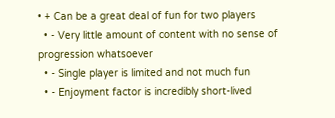• + Can be a great deal of fun for two players
  • - Very little amount of content with no sense of progression whatsoever
  • - Single player is limited and not much fun
  • - Enjoyment factor is incredibly short-lived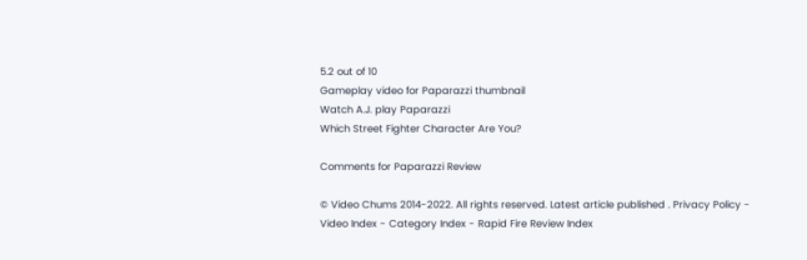5.2 out of 10
Gameplay video for Paparazzi thumbnail
Watch A.J. play Paparazzi
Which Street Fighter Character Are You?

Comments for Paparazzi Review

© Video Chums 2014-2022. All rights reserved. Latest article published . Privacy Policy - Video Index - Category Index - Rapid Fire Review Index